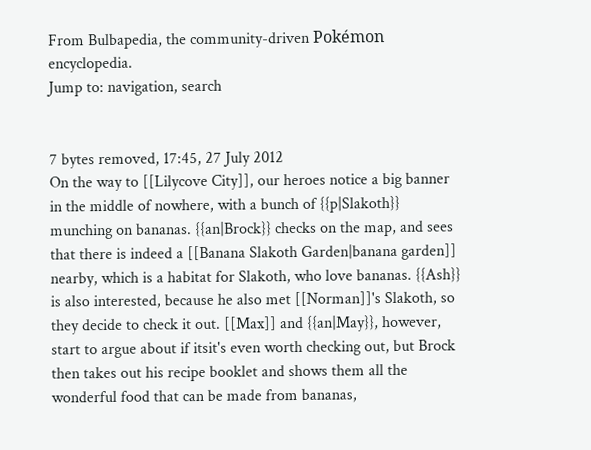From Bulbapedia, the community-driven Pokémon encyclopedia.
Jump to: navigation, search


7 bytes removed, 17:45, 27 July 2012
On the way to [[Lilycove City]], our heroes notice a big banner in the middle of nowhere, with a bunch of {{p|Slakoth}} munching on bananas. {{an|Brock}} checks on the map, and sees that there is indeed a [[Banana Slakoth Garden|banana garden]] nearby, which is a habitat for Slakoth, who love bananas. {{Ash}} is also interested, because he also met [[Norman]]'s Slakoth, so they decide to check it out. [[Max]] and {{an|May}}, however, start to argue about if itsit's even worth checking out, but Brock then takes out his recipe booklet and shows them all the wonderful food that can be made from bananas,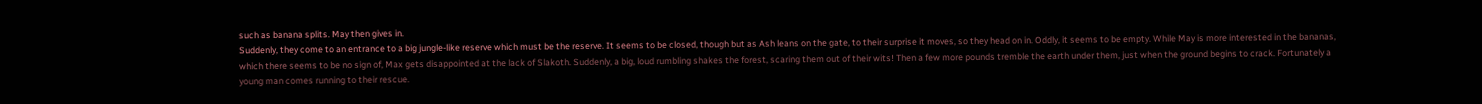such as banana splits. May then gives in.
Suddenly, they come to an entrance to a big jungle-like reserve which must be the reserve. It seems to be closed, though but as Ash leans on the gate, to their surprise it moves, so they head on in. Oddly, it seems to be empty. While May is more interested in the bananas, which there seems to be no sign of, Max gets disappointed at the lack of Slakoth. Suddenly, a big, loud rumbling shakes the forest, scaring them out of their wits! Then a few more pounds tremble the earth under them, just when the ground begins to crack. Fortunately a young man comes running to their rescue.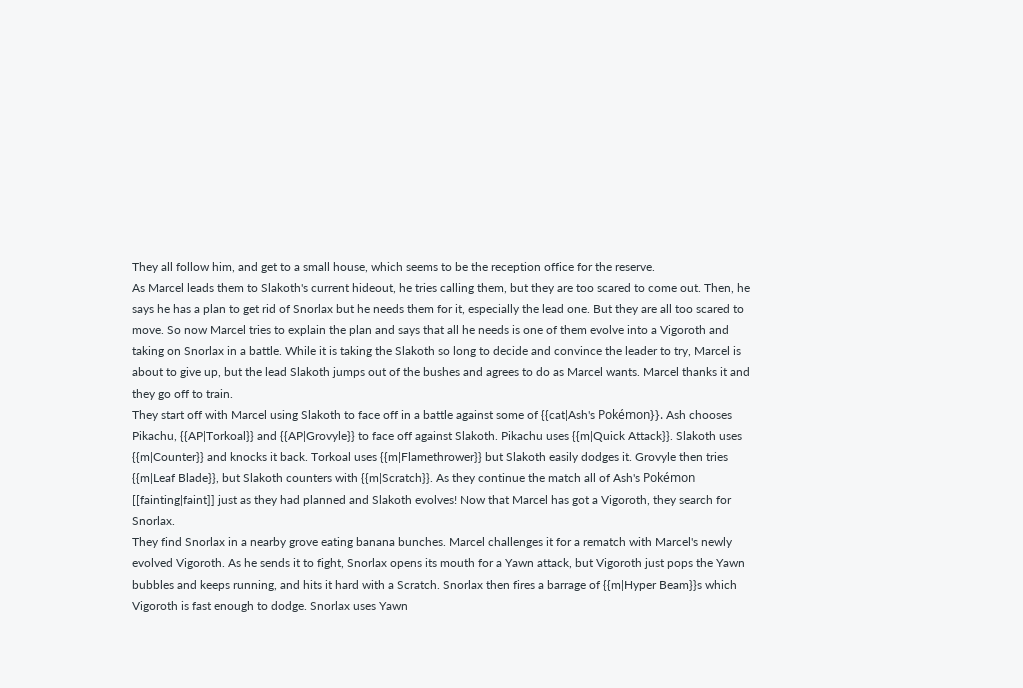They all follow him, and get to a small house, which seems to be the reception office for the reserve.
As Marcel leads them to Slakoth's current hideout, he tries calling them, but they are too scared to come out. Then, he says he has a plan to get rid of Snorlax but he needs them for it, especially the lead one. But they are all too scared to move. So now Marcel tries to explain the plan and says that all he needs is one of them evolve into a Vigoroth and taking on Snorlax in a battle. While it is taking the Slakoth so long to decide and convince the leader to try, Marcel is about to give up, but the lead Slakoth jumps out of the bushes and agrees to do as Marcel wants. Marcel thanks it and they go off to train.
They start off with Marcel using Slakoth to face off in a battle against some of {{cat|Ash's Pokémon}}. Ash chooses Pikachu, {{AP|Torkoal}} and {{AP|Grovyle}} to face off against Slakoth. Pikachu uses {{m|Quick Attack}}. Slakoth uses {{m|Counter}} and knocks it back. Torkoal uses {{m|Flamethrower}} but Slakoth easily dodges it. Grovyle then tries {{m|Leaf Blade}}, but Slakoth counters with {{m|Scratch}}. As they continue the match all of Ash's Pokémon [[fainting|faint]] just as they had planned and Slakoth evolves! Now that Marcel has got a Vigoroth, they search for Snorlax.
They find Snorlax in a nearby grove eating banana bunches. Marcel challenges it for a rematch with Marcel's newly evolved Vigoroth. As he sends it to fight, Snorlax opens its mouth for a Yawn attack, but Vigoroth just pops the Yawn bubbles and keeps running, and hits it hard with a Scratch. Snorlax then fires a barrage of {{m|Hyper Beam}}s which Vigoroth is fast enough to dodge. Snorlax uses Yawn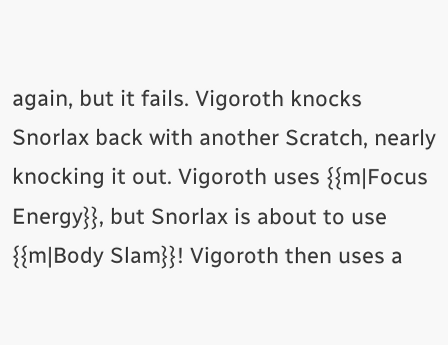again, but it fails. Vigoroth knocks Snorlax back with another Scratch, nearly knocking it out. Vigoroth uses {{m|Focus Energy}}, but Snorlax is about to use {{m|Body Slam}}! Vigoroth then uses a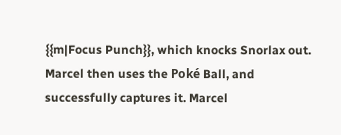{{m|Focus Punch}}, which knocks Snorlax out. Marcel then uses the Poké Ball, and successfully captures it. Marcel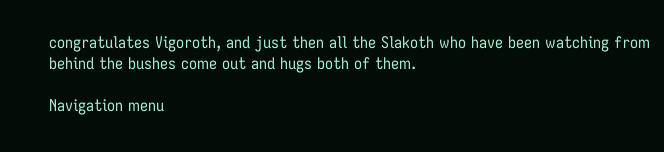congratulates Vigoroth, and just then all the Slakoth who have been watching from behind the bushes come out and hugs both of them.

Navigation menu